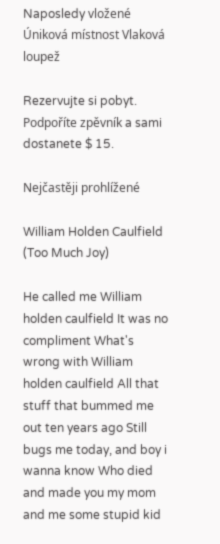Naposledy vložené
Úniková místnost Vlaková loupež

Rezervujte si pobyt. Podpoříte zpěvník a sami dostanete $ 15.

Nejčastěji prohlížené

William Holden Caulfield (Too Much Joy)

He called me William holden caulfield It was no compliment What's wrong with William holden caulfield All that stuff that bummed me out ten years ago Still bugs me today, and boy i wanna know Who died and made you my mom and me some stupid kid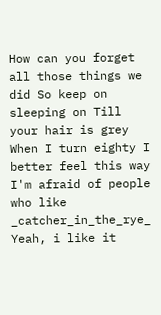How can you forget all those things we did So keep on sleeping on Till your hair is grey When I turn eighty I better feel this way I'm afraid of people who like _catcher_in_the_rye_ Yeah, i like it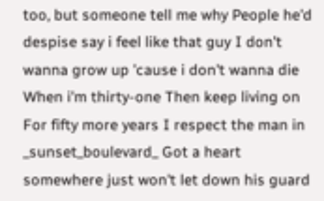too, but someone tell me why People he'd despise say i feel like that guy I don't wanna grow up 'cause i don't wanna die When i'm thirty-one Then keep living on For fifty more years I respect the man in _sunset_boulevard_ Got a heart somewhere just won't let down his guard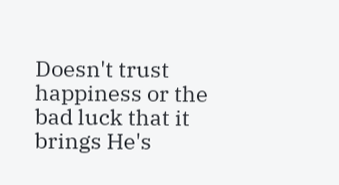Doesn't trust happiness or the bad luck that it brings He's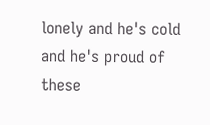lonely and he's cold and he's proud of these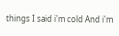things I said i'm cold And i'm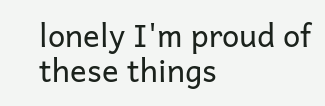lonely I'm proud of these things